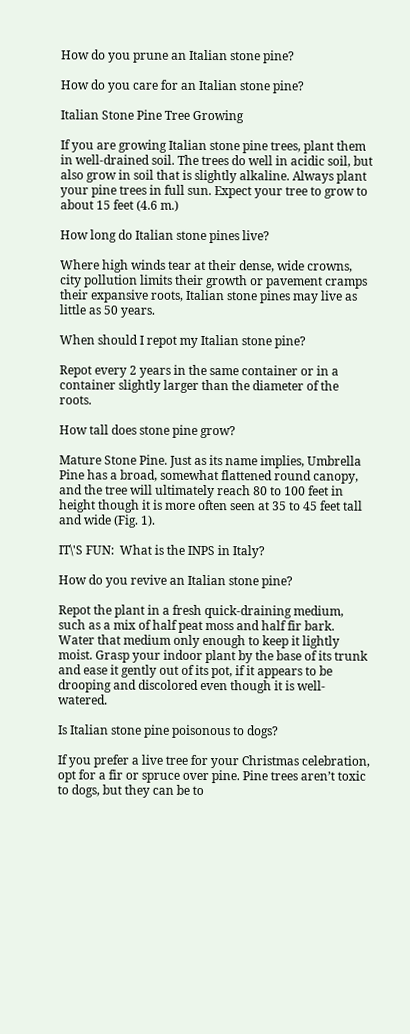How do you prune an Italian stone pine?

How do you care for an Italian stone pine?

Italian Stone Pine Tree Growing

If you are growing Italian stone pine trees, plant them in well-drained soil. The trees do well in acidic soil, but also grow in soil that is slightly alkaline. Always plant your pine trees in full sun. Expect your tree to grow to about 15 feet (4.6 m.)

How long do Italian stone pines live?

Where high winds tear at their dense, wide crowns, city pollution limits their growth or pavement cramps their expansive roots, Italian stone pines may live as little as 50 years.

When should I repot my Italian stone pine?

Repot every 2 years in the same container or in a container slightly larger than the diameter of the roots.

How tall does stone pine grow?

Mature Stone Pine. Just as its name implies, Umbrella Pine has a broad, somewhat flattened round canopy, and the tree will ultimately reach 80 to 100 feet in height though it is more often seen at 35 to 45 feet tall and wide (Fig. 1).

IT\'S FUN:  What is the INPS in Italy?

How do you revive an Italian stone pine?

Repot the plant in a fresh quick-draining medium, such as a mix of half peat moss and half fir bark. Water that medium only enough to keep it lightly moist. Grasp your indoor plant by the base of its trunk and ease it gently out of its pot, if it appears to be drooping and discolored even though it is well-watered.

Is Italian stone pine poisonous to dogs?

If you prefer a live tree for your Christmas celebration, opt for a fir or spruce over pine. Pine trees aren’t toxic to dogs, but they can be to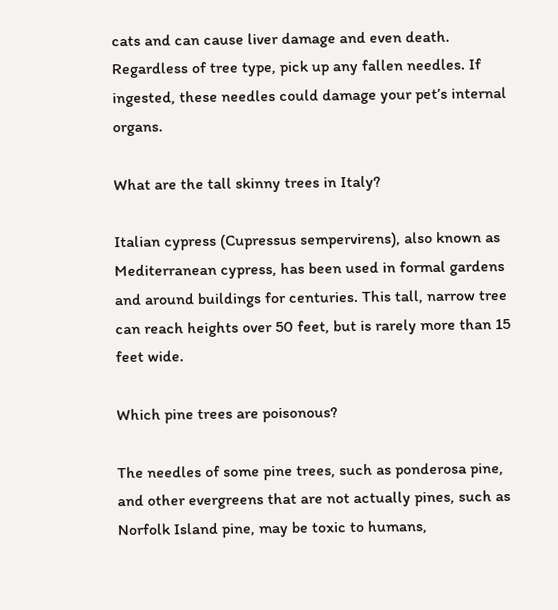cats and can cause liver damage and even death. Regardless of tree type, pick up any fallen needles. If ingested, these needles could damage your pet’s internal organs.

What are the tall skinny trees in Italy?

Italian cypress (Cupressus sempervirens), also known as Mediterranean cypress, has been used in formal gardens and around buildings for centuries. This tall, narrow tree can reach heights over 50 feet, but is rarely more than 15 feet wide.

Which pine trees are poisonous?

The needles of some pine trees, such as ponderosa pine, and other evergreens that are not actually pines, such as Norfolk Island pine, may be toxic to humans,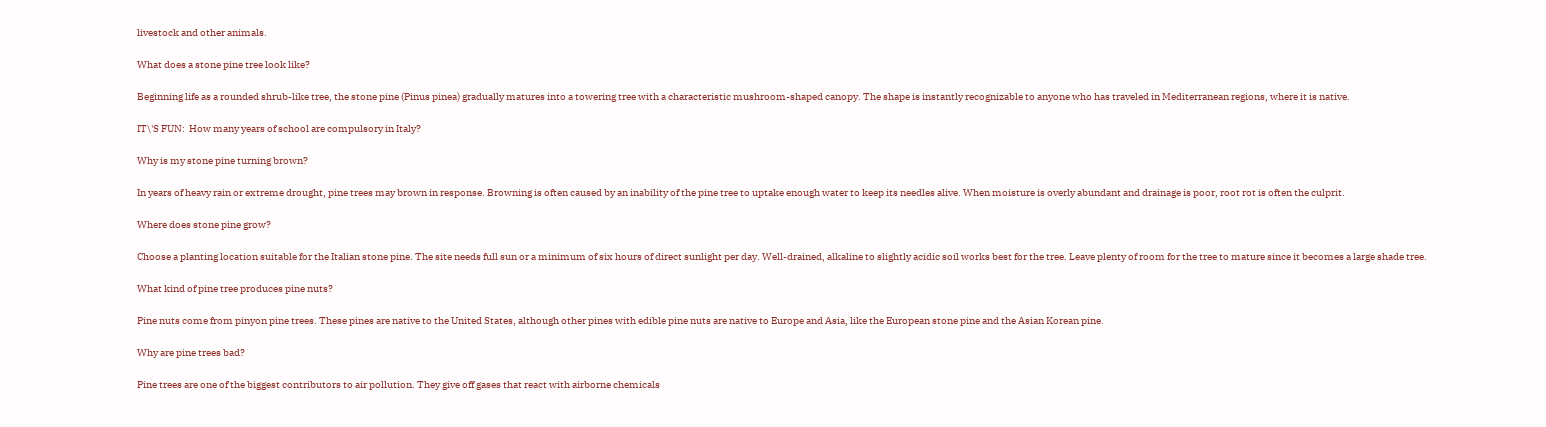livestock and other animals.

What does a stone pine tree look like?

Beginning life as a rounded shrub-like tree, the stone pine (Pinus pinea) gradually matures into a towering tree with a characteristic mushroom-shaped canopy. The shape is instantly recognizable to anyone who has traveled in Mediterranean regions, where it is native.

IT\'S FUN:  How many years of school are compulsory in Italy?

Why is my stone pine turning brown?

In years of heavy rain or extreme drought, pine trees may brown in response. Browning is often caused by an inability of the pine tree to uptake enough water to keep its needles alive. When moisture is overly abundant and drainage is poor, root rot is often the culprit.

Where does stone pine grow?

Choose a planting location suitable for the Italian stone pine. The site needs full sun or a minimum of six hours of direct sunlight per day. Well-drained, alkaline to slightly acidic soil works best for the tree. Leave plenty of room for the tree to mature since it becomes a large shade tree.

What kind of pine tree produces pine nuts?

Pine nuts come from pinyon pine trees. These pines are native to the United States, although other pines with edible pine nuts are native to Europe and Asia, like the European stone pine and the Asian Korean pine.

Why are pine trees bad?

Pine trees are one of the biggest contributors to air pollution. They give off gases that react with airborne chemicals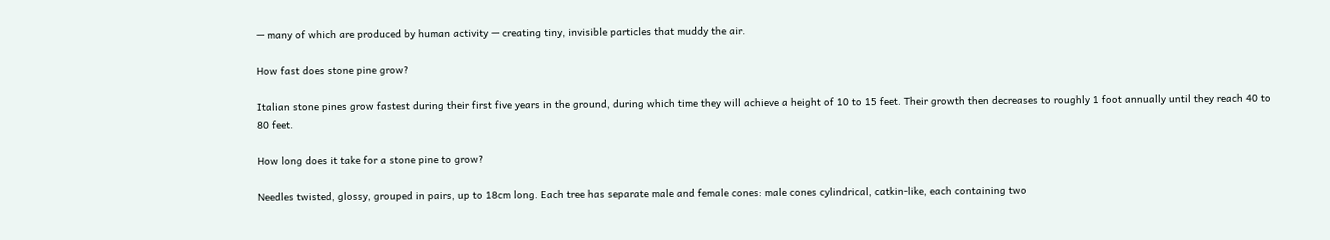— many of which are produced by human activity — creating tiny, invisible particles that muddy the air.

How fast does stone pine grow?

Italian stone pines grow fastest during their first five years in the ground, during which time they will achieve a height of 10 to 15 feet. Their growth then decreases to roughly 1 foot annually until they reach 40 to 80 feet.

How long does it take for a stone pine to grow?

Needles twisted, glossy, grouped in pairs, up to 18cm long. Each tree has separate male and female cones: male cones cylindrical, catkin-like, each containing two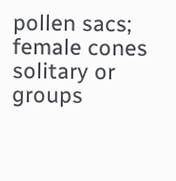pollen sacs; female cones solitary or groups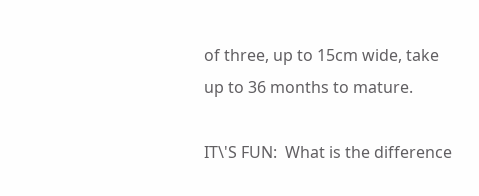of three, up to 15cm wide, take up to 36 months to mature.

IT\'S FUN:  What is the difference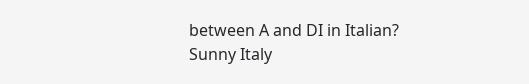between A and DI in Italian?
Sunny Italy